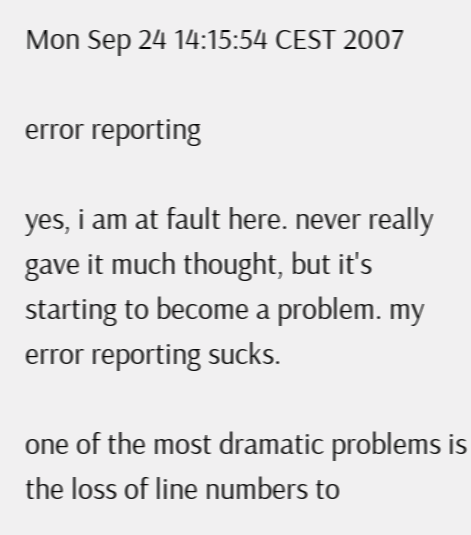Mon Sep 24 14:15:54 CEST 2007

error reporting

yes, i am at fault here. never really gave it much thought, but it's
starting to become a problem. my error reporting sucks.

one of the most dramatic problems is the loss of line numbers to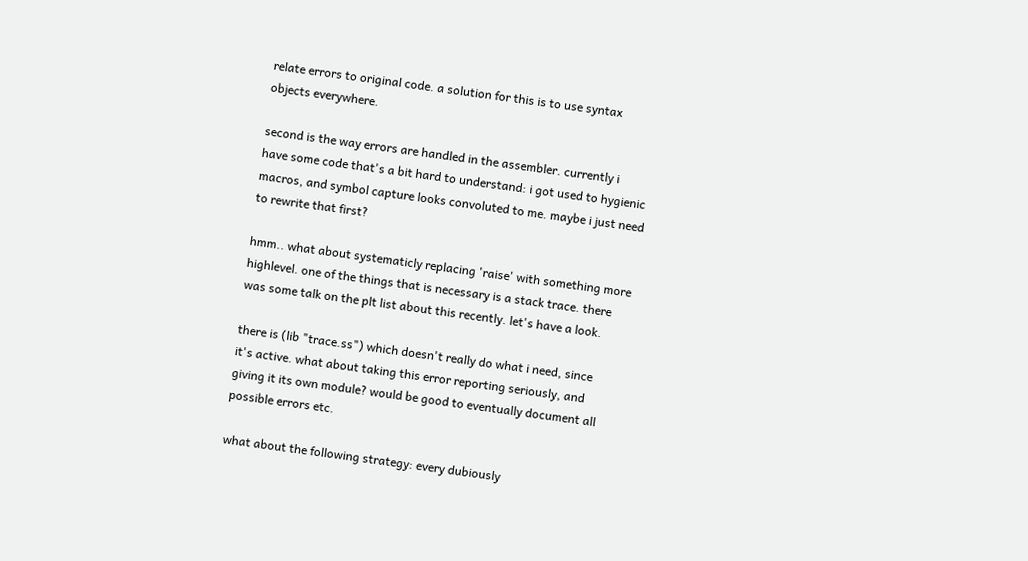relate errors to original code. a solution for this is to use syntax
objects everywhere.

second is the way errors are handled in the assembler. currently i
have some code that's a bit hard to understand: i got used to hygienic
macros, and symbol capture looks convoluted to me. maybe i just need
to rewrite that first?

hmm.. what about systematicly replacing 'raise' with something more
highlevel. one of the things that is necessary is a stack trace. there
was some talk on the plt list about this recently. let's have a look.

there is (lib "trace.ss") which doesn't really do what i need, since
it's active. what about taking this error reporting seriously, and
giving it its own module? would be good to eventually document all
possible errors etc.

what about the following strategy: every dubiously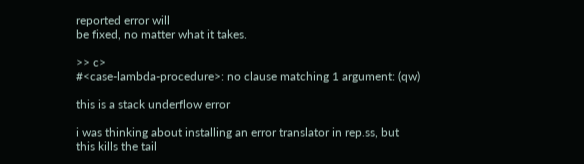reported error will
be fixed, no matter what it takes.

>> c>
#<case-lambda-procedure>: no clause matching 1 argument: (qw)

this is a stack underflow error

i was thinking about installing an error translator in rep.ss, but
this kills the tail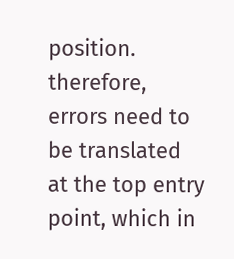position. therefore, errors need to be translated
at the top entry point, which in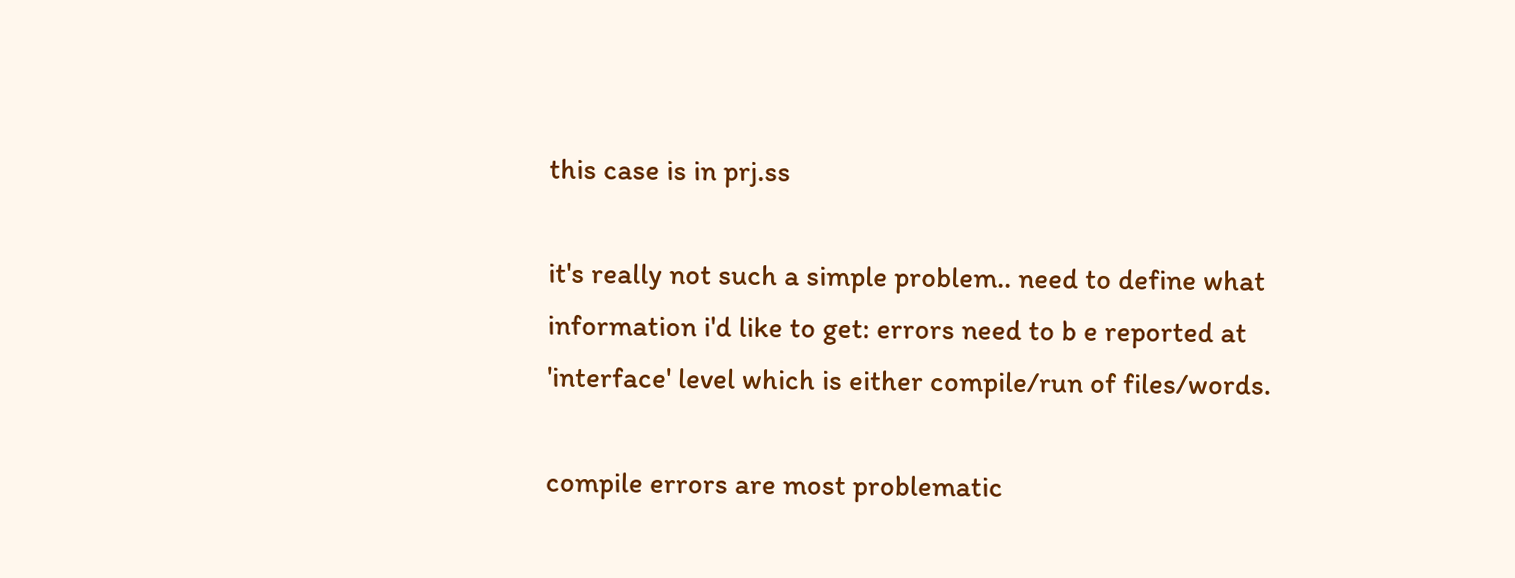this case is in prj.ss

it's really not such a simple problem.. need to define what
information i'd like to get: errors need to b e reported at
'interface' level which is either compile/run of files/words.

compile errors are most problematic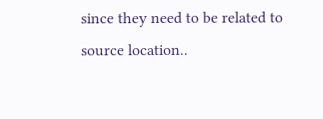since they need to be related to
source location..